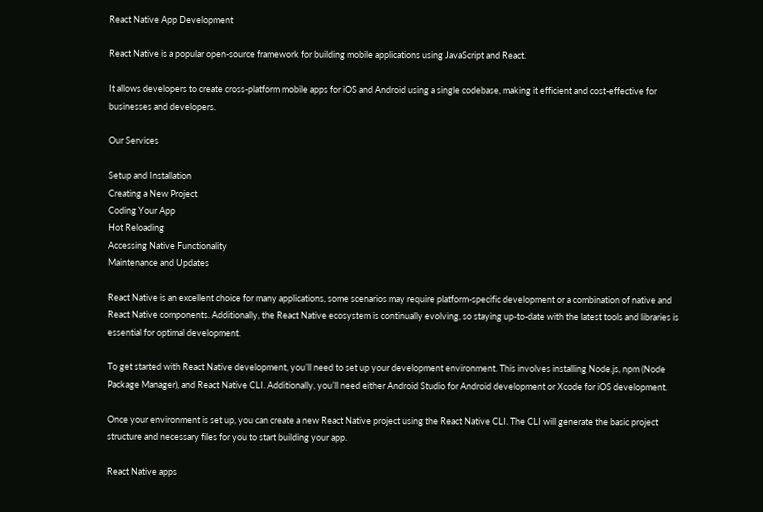React Native App Development

React Native is a popular open-source framework for building mobile applications using JavaScript and React.

It allows developers to create cross-platform mobile apps for iOS and Android using a single codebase, making it efficient and cost-effective for businesses and developers.

Our Services

Setup and Installation
Creating a New Project
Coding Your App
Hot Reloading
Accessing Native Functionality
Maintenance and Updates

React Native is an excellent choice for many applications, some scenarios may require platform-specific development or a combination of native and React Native components. Additionally, the React Native ecosystem is continually evolving, so staying up-to-date with the latest tools and libraries is essential for optimal development.

To get started with React Native development, you’ll need to set up your development environment. This involves installing Node.js, npm (Node Package Manager), and React Native CLI. Additionally, you’ll need either Android Studio for Android development or Xcode for iOS development.

Once your environment is set up, you can create a new React Native project using the React Native CLI. The CLI will generate the basic project structure and necessary files for you to start building your app.

React Native apps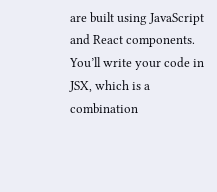are built using JavaScript and React components. You’ll write your code in JSX, which is a combination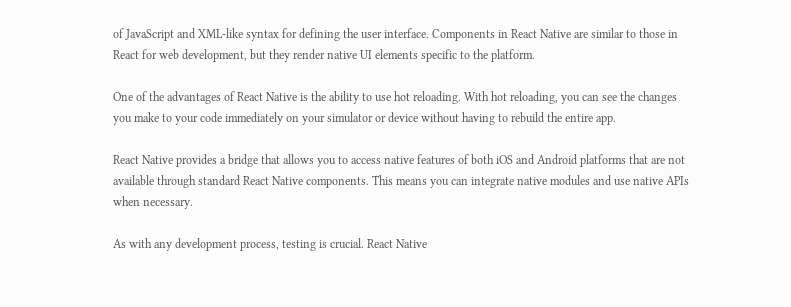of JavaScript and XML-like syntax for defining the user interface. Components in React Native are similar to those in React for web development, but they render native UI elements specific to the platform.

One of the advantages of React Native is the ability to use hot reloading. With hot reloading, you can see the changes you make to your code immediately on your simulator or device without having to rebuild the entire app.

React Native provides a bridge that allows you to access native features of both iOS and Android platforms that are not available through standard React Native components. This means you can integrate native modules and use native APIs when necessary.

As with any development process, testing is crucial. React Native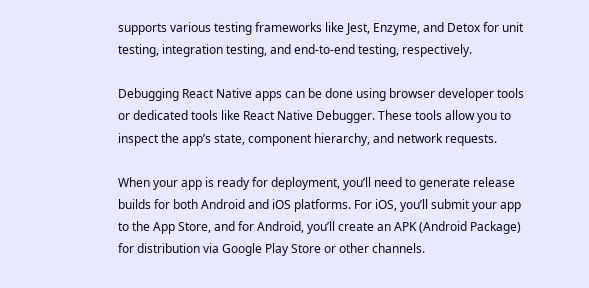supports various testing frameworks like Jest, Enzyme, and Detox for unit testing, integration testing, and end-to-end testing, respectively.

Debugging React Native apps can be done using browser developer tools or dedicated tools like React Native Debugger. These tools allow you to inspect the app’s state, component hierarchy, and network requests.

When your app is ready for deployment, you’ll need to generate release builds for both Android and iOS platforms. For iOS, you’ll submit your app to the App Store, and for Android, you’ll create an APK (Android Package) for distribution via Google Play Store or other channels.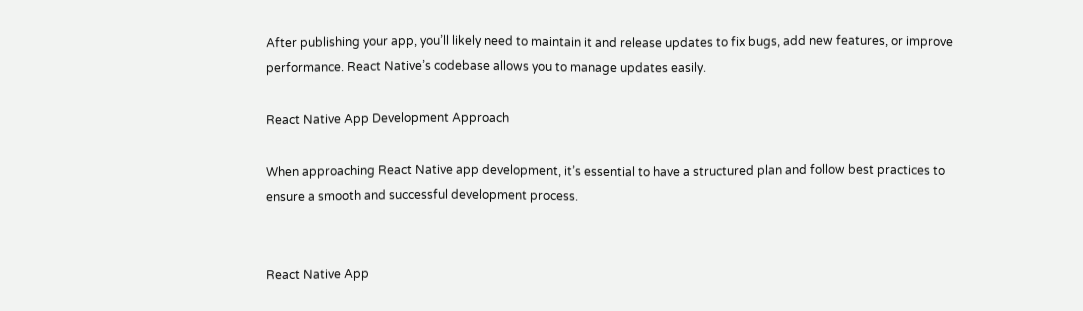After publishing your app, you’ll likely need to maintain it and release updates to fix bugs, add new features, or improve performance. React Native’s codebase allows you to manage updates easily.

React Native App Development Approach

When approaching React Native app development, it’s essential to have a structured plan and follow best practices to ensure a smooth and successful development process.


React Native App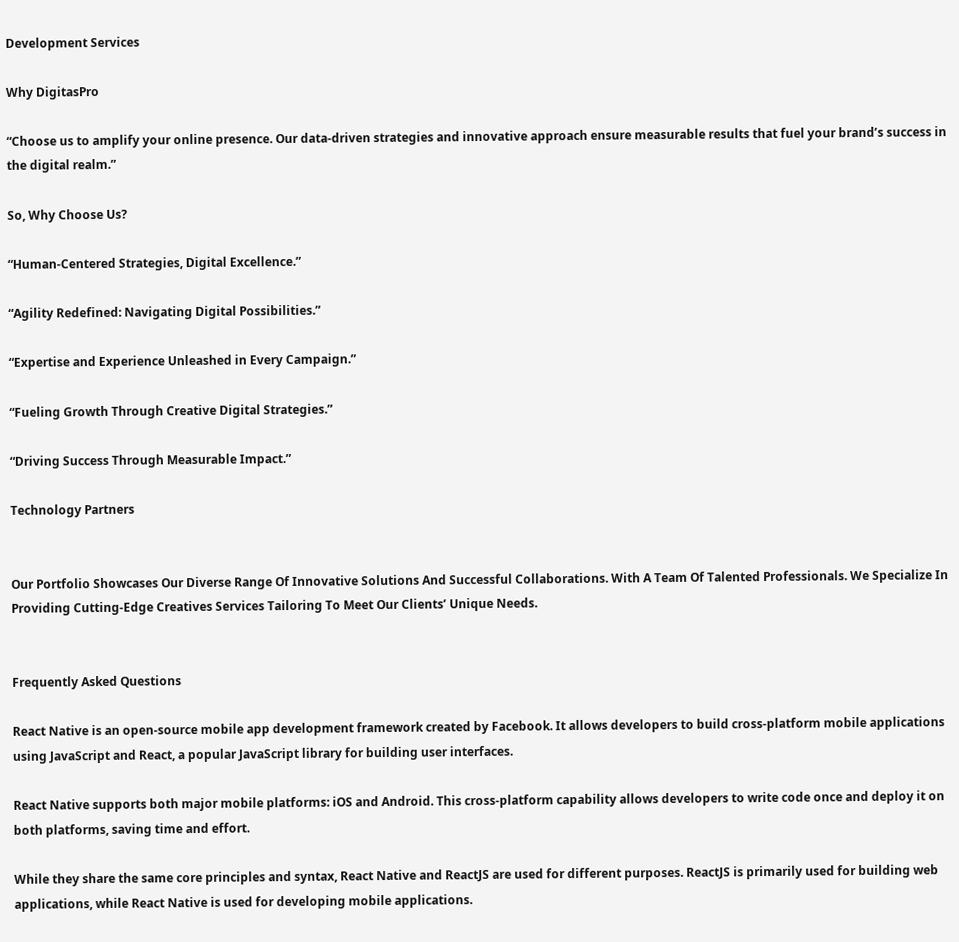Development Services

Why DigitasPro

“Choose us to amplify your online presence. Our data-driven strategies and innovative approach ensure measurable results that fuel your brand’s success in the digital realm.”

So, Why Choose Us?

“Human-Centered Strategies, Digital Excellence.”

“Agility Redefined: Navigating Digital Possibilities.”

“Expertise and Experience Unleashed in Every Campaign.”

“Fueling Growth Through Creative Digital Strategies.”

“Driving Success Through Measurable Impact.”

Technology Partners


Our Portfolio Showcases Our Diverse Range Of Innovative Solutions And Successful Collaborations. With A Team Of Talented Professionals. We Specialize In Providing Cutting-Edge Creatives Services Tailoring To Meet Our Clients’ Unique Needs.


Frequently Asked Questions

React Native is an open-source mobile app development framework created by Facebook. It allows developers to build cross-platform mobile applications using JavaScript and React, a popular JavaScript library for building user interfaces.

React Native supports both major mobile platforms: iOS and Android. This cross-platform capability allows developers to write code once and deploy it on both platforms, saving time and effort.

While they share the same core principles and syntax, React Native and ReactJS are used for different purposes. ReactJS is primarily used for building web applications, while React Native is used for developing mobile applications.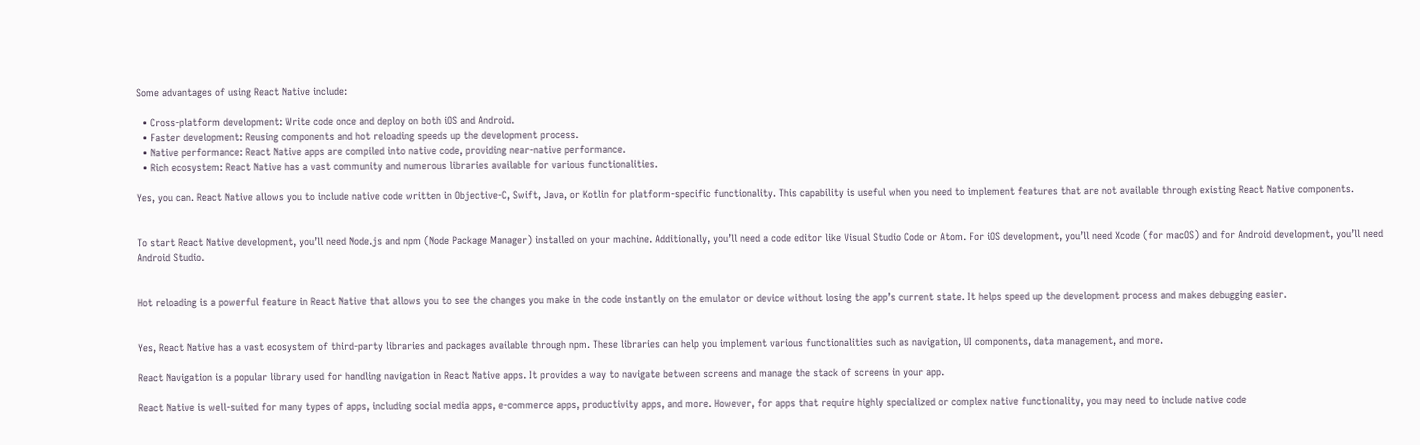Some advantages of using React Native include:

  • Cross-platform development: Write code once and deploy on both iOS and Android.
  • Faster development: Reusing components and hot reloading speeds up the development process.
  • Native performance: React Native apps are compiled into native code, providing near-native performance.
  • Rich ecosystem: React Native has a vast community and numerous libraries available for various functionalities.

Yes, you can. React Native allows you to include native code written in Objective-C, Swift, Java, or Kotlin for platform-specific functionality. This capability is useful when you need to implement features that are not available through existing React Native components.


To start React Native development, you’ll need Node.js and npm (Node Package Manager) installed on your machine. Additionally, you’ll need a code editor like Visual Studio Code or Atom. For iOS development, you’ll need Xcode (for macOS) and for Android development, you’ll need Android Studio.


Hot reloading is a powerful feature in React Native that allows you to see the changes you make in the code instantly on the emulator or device without losing the app’s current state. It helps speed up the development process and makes debugging easier.


Yes, React Native has a vast ecosystem of third-party libraries and packages available through npm. These libraries can help you implement various functionalities such as navigation, UI components, data management, and more.

React Navigation is a popular library used for handling navigation in React Native apps. It provides a way to navigate between screens and manage the stack of screens in your app.

React Native is well-suited for many types of apps, including social media apps, e-commerce apps, productivity apps, and more. However, for apps that require highly specialized or complex native functionality, you may need to include native code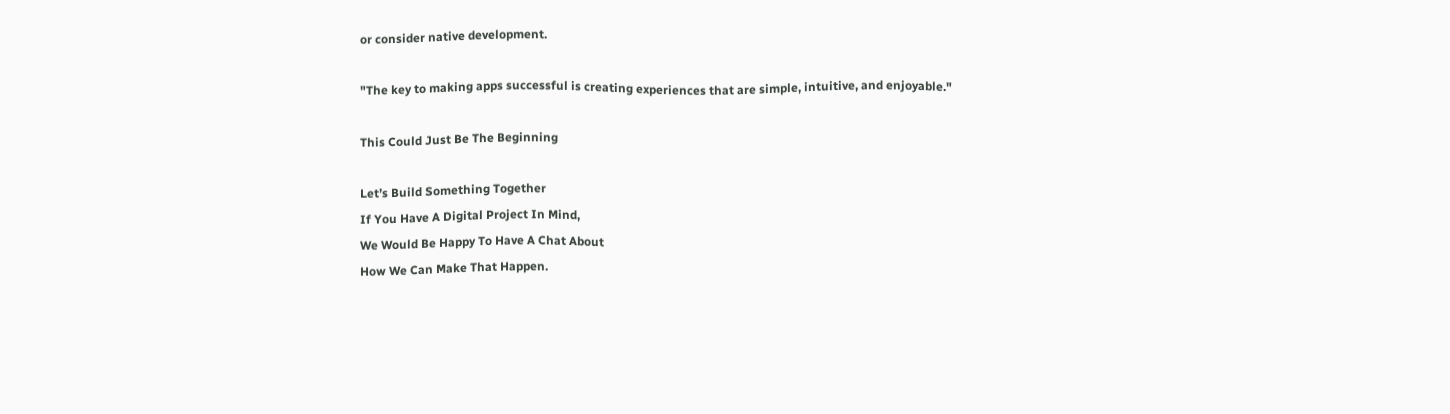or consider native development.

"The key to making apps successful is creating experiences that are simple, intuitive, and enjoyable."

This Could Just Be The Beginning

Let’s Build Something Together
If You Have A Digital Project In Mind,
We Would Be Happy To Have A Chat About
How We Can Make That Happen.